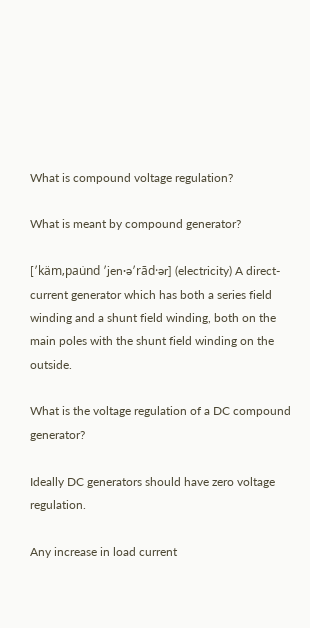What is compound voltage regulation?

What is meant by compound generator?

[′käm‚pau̇nd ′jen·ə′rād·ər] (electricity) A direct-current generator which has both a series field winding and a shunt field winding, both on the main poles with the shunt field winding on the outside.

What is the voltage regulation of a DC compound generator?

Ideally DC generators should have zero voltage regulation.

Any increase in load current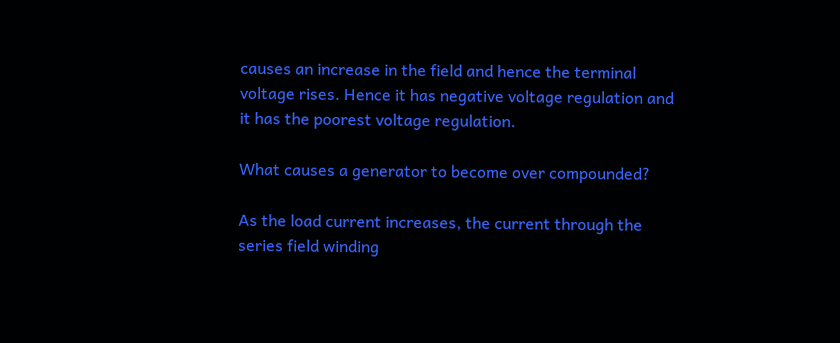causes an increase in the field and hence the terminal voltage rises. Hence it has negative voltage regulation and it has the poorest voltage regulation.

What causes a generator to become over compounded?

As the load current increases, the current through the series field winding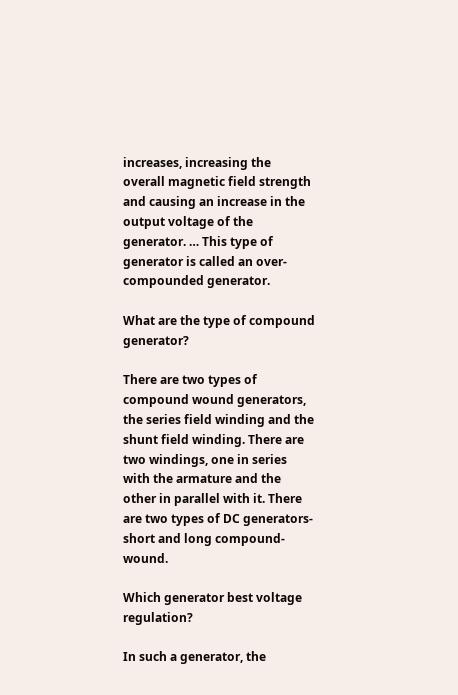increases, increasing the overall magnetic field strength and causing an increase in the output voltage of the generator. … This type of generator is called an over-compounded generator.

What are the type of compound generator?

There are two types of compound wound generators, the series field winding and the shunt field winding. There are two windings, one in series with the armature and the other in parallel with it. There are two types of DC generators- short and long compound-wound.

Which generator best voltage regulation?

In such a generator, the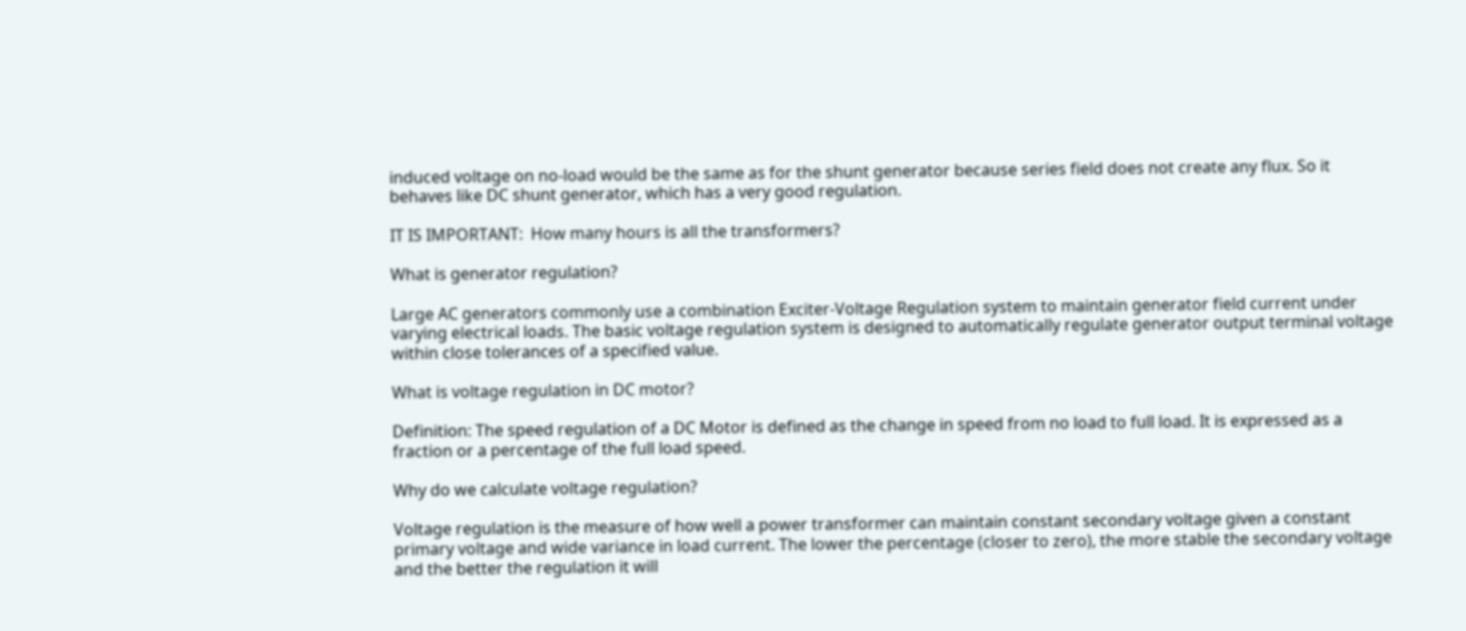induced voltage on no-load would be the same as for the shunt generator because series field does not create any flux. So it behaves like DC shunt generator, which has a very good regulation.

IT IS IMPORTANT:  How many hours is all the transformers?

What is generator regulation?

Large AC generators commonly use a combination Exciter-Voltage Regulation system to maintain generator field current under varying electrical loads. The basic voltage regulation system is designed to automatically regulate generator output terminal voltage within close tolerances of a specified value.

What is voltage regulation in DC motor?

Definition: The speed regulation of a DC Motor is defined as the change in speed from no load to full load. It is expressed as a fraction or a percentage of the full load speed.

Why do we calculate voltage regulation?

Voltage regulation is the measure of how well a power transformer can maintain constant secondary voltage given a constant primary voltage and wide variance in load current. The lower the percentage (closer to zero), the more stable the secondary voltage and the better the regulation it will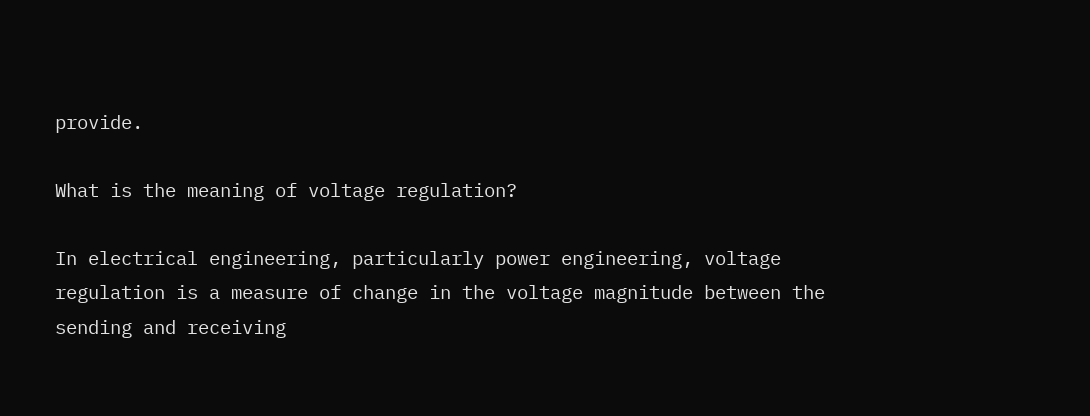provide.

What is the meaning of voltage regulation?

In electrical engineering, particularly power engineering, voltage regulation is a measure of change in the voltage magnitude between the sending and receiving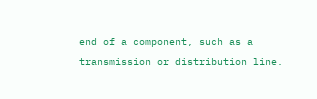end of a component, such as a transmission or distribution line.